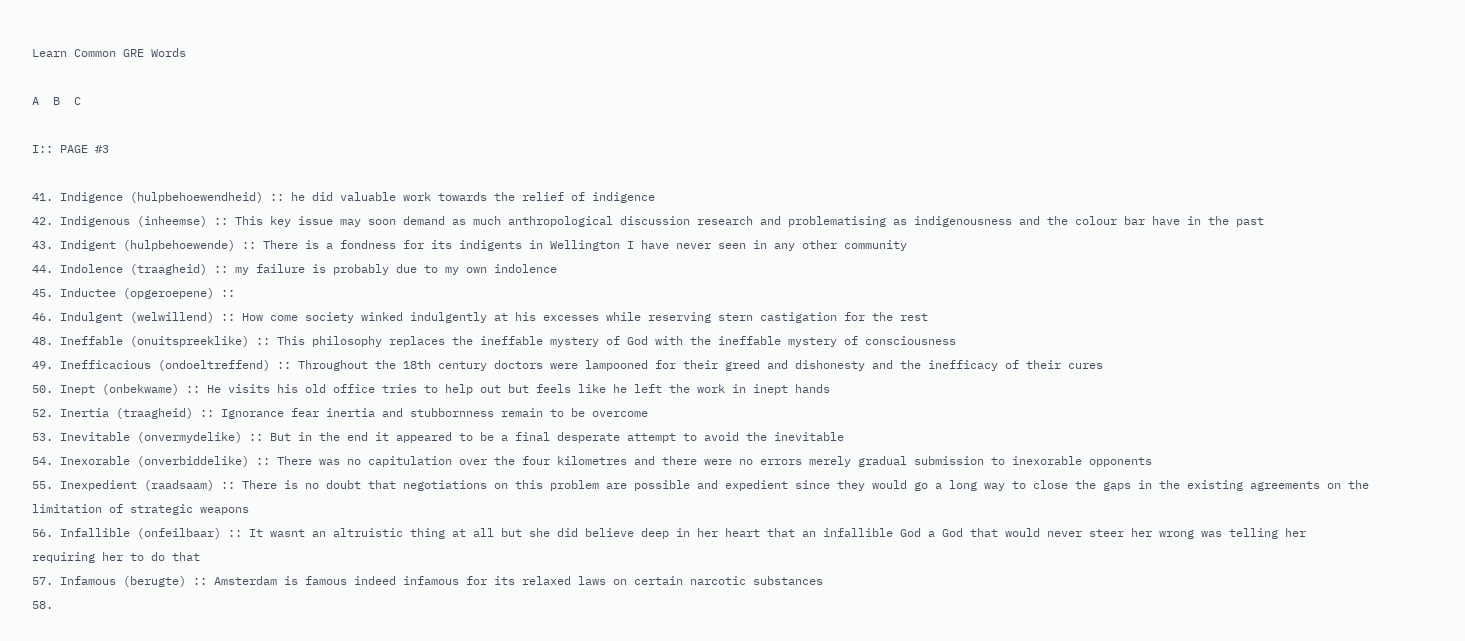Learn Common GRE Words

A  B  C

I:: PAGE #3

41. Indigence (hulpbehoewendheid) :: he did valuable work towards the relief of indigence
42. Indigenous (inheemse) :: This key issue may soon demand as much anthropological discussion research and problematising as indigenousness and the colour bar have in the past
43. Indigent (hulpbehoewende) :: There is a fondness for its indigents in Wellington I have never seen in any other community
44. Indolence (traagheid) :: my failure is probably due to my own indolence
45. Inductee (opgeroepene) ::
46. Indulgent (welwillend) :: How come society winked indulgently at his excesses while reserving stern castigation for the rest
48. Ineffable (onuitspreeklike) :: This philosophy replaces the ineffable mystery of God with the ineffable mystery of consciousness
49. Inefficacious (ondoeltreffend) :: Throughout the 18th century doctors were lampooned for their greed and dishonesty and the inefficacy of their cures
50. Inept (onbekwame) :: He visits his old office tries to help out but feels like he left the work in inept hands
52. Inertia (traagheid) :: Ignorance fear inertia and stubbornness remain to be overcome
53. Inevitable (onvermydelike) :: But in the end it appeared to be a final desperate attempt to avoid the inevitable
54. Inexorable (onverbiddelike) :: There was no capitulation over the four kilometres and there were no errors merely gradual submission to inexorable opponents
55. Inexpedient (raadsaam) :: There is no doubt that negotiations on this problem are possible and expedient since they would go a long way to close the gaps in the existing agreements on the limitation of strategic weapons
56. Infallible (onfeilbaar) :: It wasnt an altruistic thing at all but she did believe deep in her heart that an infallible God a God that would never steer her wrong was telling her requiring her to do that
57. Infamous (berugte) :: Amsterdam is famous indeed infamous for its relaxed laws on certain narcotic substances
58.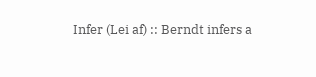Infer (Lei af) :: Berndt infers a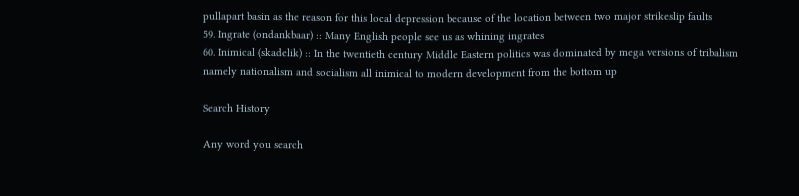pullapart basin as the reason for this local depression because of the location between two major strikeslip faults
59. Ingrate (ondankbaar) :: Many English people see us as whining ingrates
60. Inimical (skadelik) :: In the twentieth century Middle Eastern politics was dominated by mega versions of tribalism namely nationalism and socialism all inimical to modern development from the bottom up

Search History

Any word you search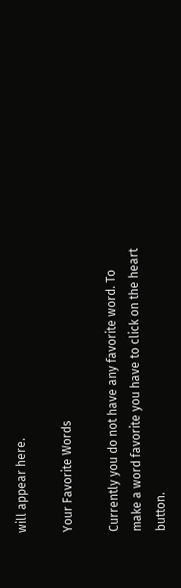will appear here.

Your Favorite Words

Currently you do not have any favorite word. To make a word favorite you have to click on the heart button.